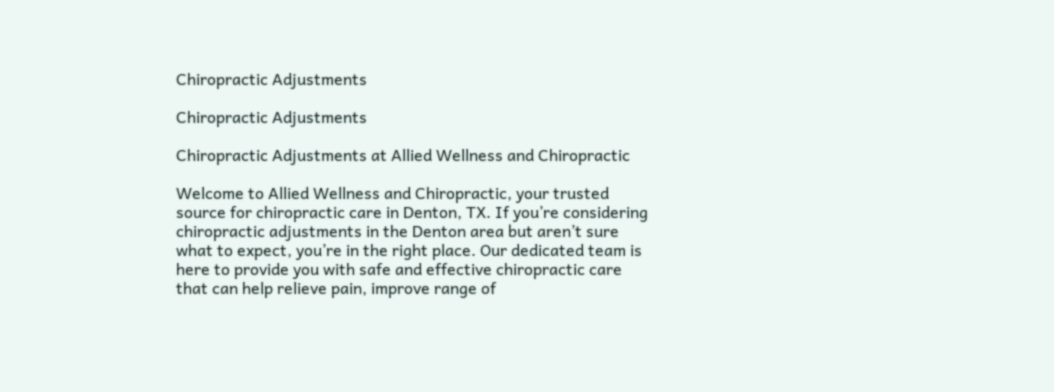Chiropractic Adjustments

Chiropractic Adjustments

Chiropractic Adjustments at Allied Wellness and Chiropractic

Welcome to Allied Wellness and Chiropractic, your trusted source for chiropractic care in Denton, TX. If you’re considering chiropractic adjustments in the Denton area but aren’t sure what to expect, you’re in the right place. Our dedicated team is here to provide you with safe and effective chiropractic care that can help relieve pain, improve range of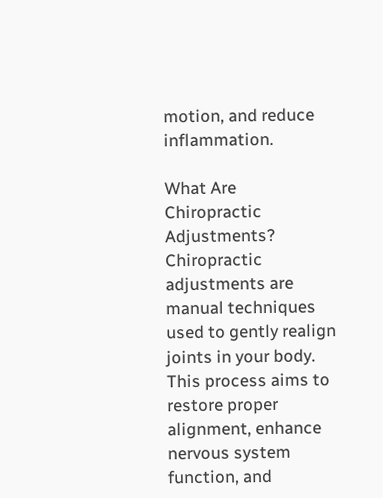motion, and reduce inflammation.

What Are Chiropractic Adjustments?
Chiropractic adjustments are manual techniques used to gently realign joints in your body. This process aims to restore proper alignment, enhance nervous system function, and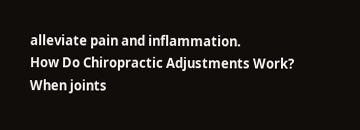alleviate pain and inflammation.
How Do Chiropractic Adjustments Work?
When joints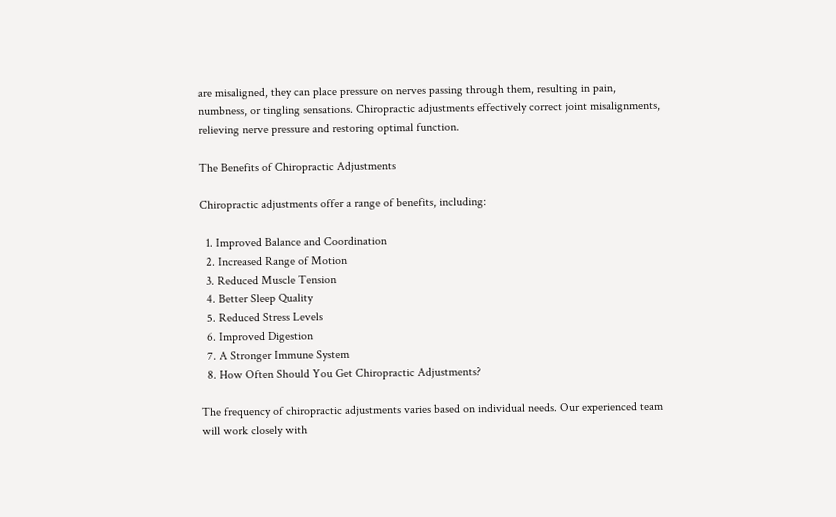are misaligned, they can place pressure on nerves passing through them, resulting in pain, numbness, or tingling sensations. Chiropractic adjustments effectively correct joint misalignments, relieving nerve pressure and restoring optimal function.

The Benefits of Chiropractic Adjustments

Chiropractic adjustments offer a range of benefits, including:

  1. Improved Balance and Coordination
  2. Increased Range of Motion
  3. Reduced Muscle Tension
  4. Better Sleep Quality
  5. Reduced Stress Levels
  6. Improved Digestion
  7. A Stronger Immune System
  8. How Often Should You Get Chiropractic Adjustments?

The frequency of chiropractic adjustments varies based on individual needs. Our experienced team will work closely with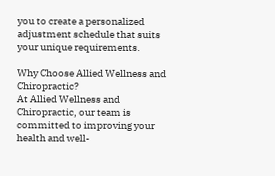you to create a personalized adjustment schedule that suits your unique requirements.

Why Choose Allied Wellness and Chiropractic?
At Allied Wellness and Chiropractic, our team is committed to improving your health and well-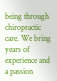being through chiropractic care. We bring years of experience and a passion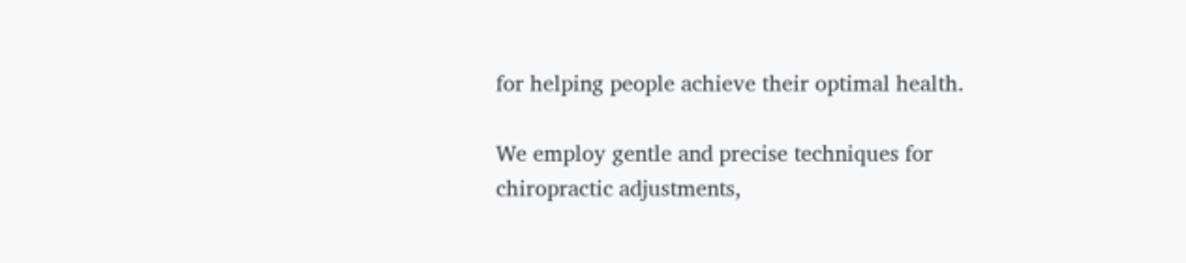for helping people achieve their optimal health.

We employ gentle and precise techniques for chiropractic adjustments,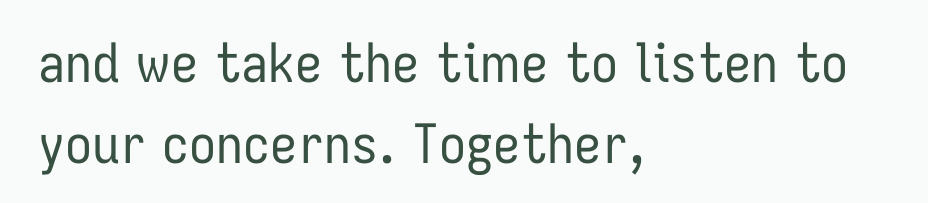and we take the time to listen to your concerns. Together,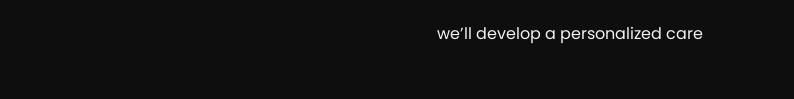we’ll develop a personalized care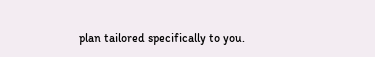plan tailored specifically to you.